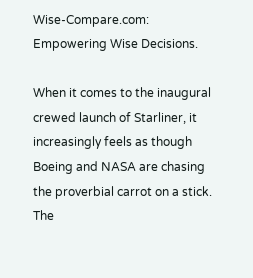Wise-Compare.com: Empowering Wise Decisions.

When it comes to the inaugural crewed launch of Starliner, it increasingly feels as though Boeing and NASA are chasing the proverbial carrot on a stick. The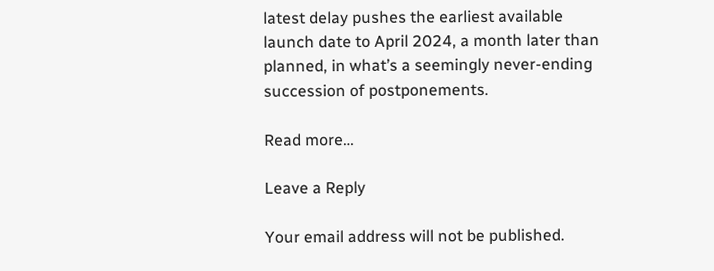latest delay pushes the earliest available launch date to April 2024, a month later than planned, in what’s a seemingly never-ending succession of postponements.

Read more…

Leave a Reply

Your email address will not be published.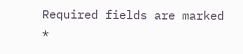Required fields are marked *